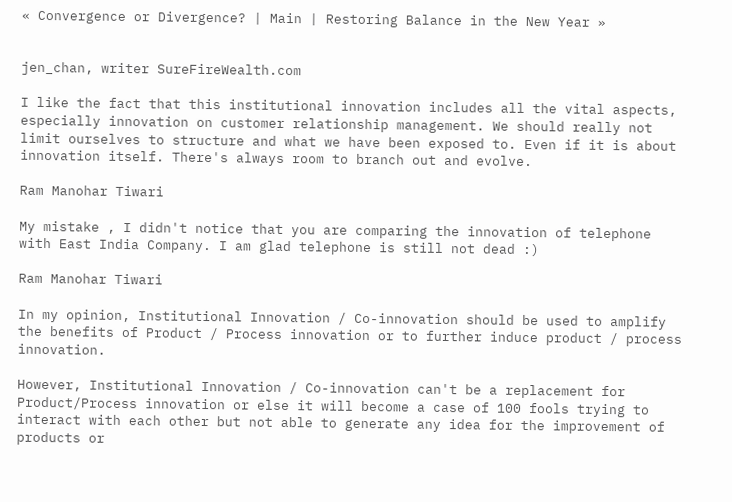« Convergence or Divergence? | Main | Restoring Balance in the New Year »


jen_chan, writer SureFireWealth.com

I like the fact that this institutional innovation includes all the vital aspects, especially innovation on customer relationship management. We should really not limit ourselves to structure and what we have been exposed to. Even if it is about innovation itself. There's always room to branch out and evolve.

Ram Manohar Tiwari

My mistake , I didn't notice that you are comparing the innovation of telephone with East India Company. I am glad telephone is still not dead :)

Ram Manohar Tiwari

In my opinion, Institutional Innovation / Co-innovation should be used to amplify the benefits of Product / Process innovation or to further induce product / process innovation.

However, Institutional Innovation / Co-innovation can't be a replacement for Product/Process innovation or else it will become a case of 100 fools trying to interact with each other but not able to generate any idea for the improvement of products or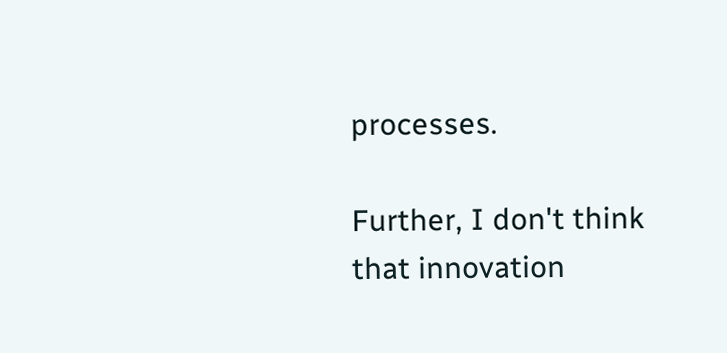processes.

Further, I don't think that innovation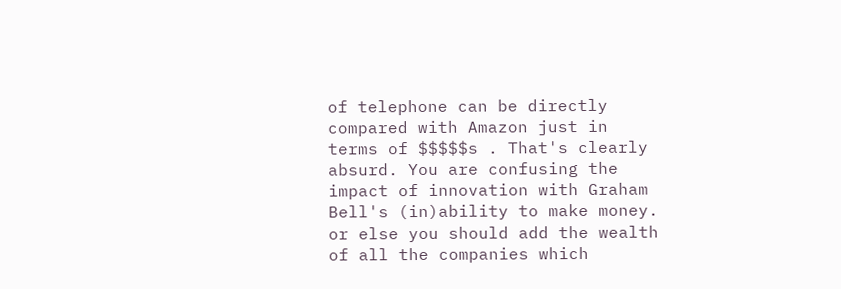of telephone can be directly compared with Amazon just in terms of $$$$$s . That's clearly absurd. You are confusing the impact of innovation with Graham Bell's (in)ability to make money. or else you should add the wealth of all the companies which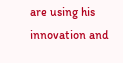are using his innovation and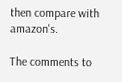then compare with amazon's.

The comments to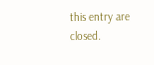this entry are closed.